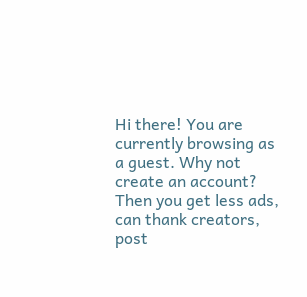Hi there! You are currently browsing as a guest. Why not create an account? Then you get less ads, can thank creators, post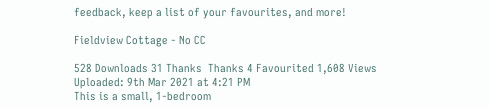feedback, keep a list of your favourites, and more!

Fieldview Cottage - No CC

528 Downloads 31 Thanks  Thanks 4 Favourited 1,608 Views
Uploaded: 9th Mar 2021 at 4:21 PM
This is a small, 1-bedroom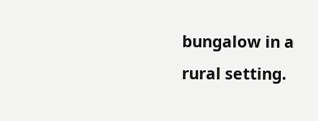bungalow in a rural setting.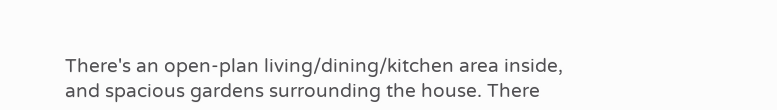There's an open-plan living/dining/kitchen area inside, and spacious gardens surrounding the house. There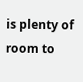is plenty of room to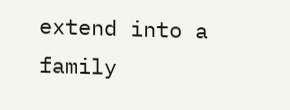extend into a family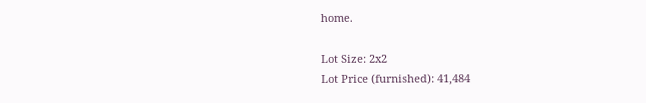home.

Lot Size: 2x2
Lot Price (furnished): 41,484